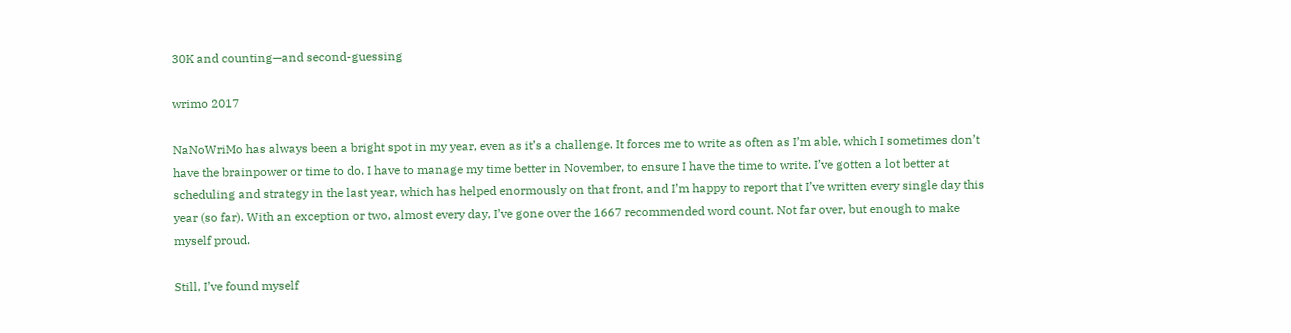30K and counting—and second-guessing

wrimo 2017

NaNoWriMo has always been a bright spot in my year, even as it’s a challenge. It forces me to write as often as I’m able, which I sometimes don’t have the brainpower or time to do. I have to manage my time better in November, to ensure I have the time to write. I’ve gotten a lot better at scheduling and strategy in the last year, which has helped enormously on that front, and I’m happy to report that I’ve written every single day this year (so far). With an exception or two, almost every day, I’ve gone over the 1667 recommended word count. Not far over, but enough to make myself proud.

Still, I’ve found myself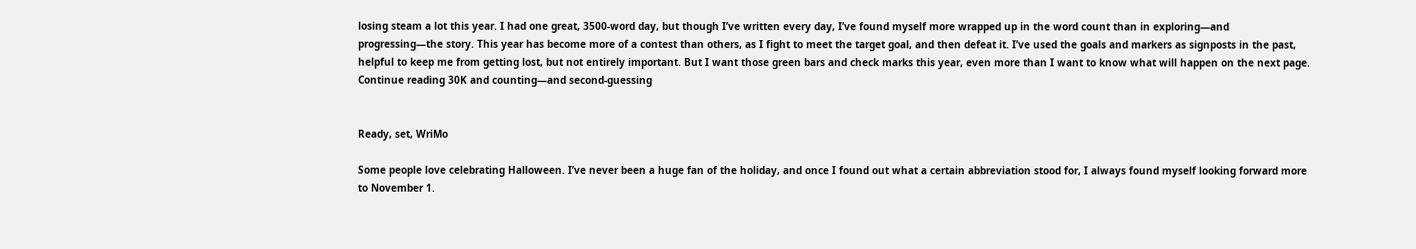losing steam a lot this year. I had one great, 3500-word day, but though I’ve written every day, I’ve found myself more wrapped up in the word count than in exploring—and progressing—the story. This year has become more of a contest than others, as I fight to meet the target goal, and then defeat it. I’ve used the goals and markers as signposts in the past, helpful to keep me from getting lost, but not entirely important. But I want those green bars and check marks this year, even more than I want to know what will happen on the next page. Continue reading 30K and counting—and second-guessing


Ready, set, WriMo

Some people love celebrating Halloween. I’ve never been a huge fan of the holiday, and once I found out what a certain abbreviation stood for, I always found myself looking forward more to November 1.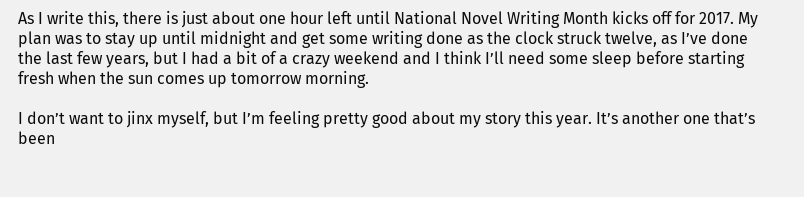As I write this, there is just about one hour left until National Novel Writing Month kicks off for 2017. My plan was to stay up until midnight and get some writing done as the clock struck twelve, as I’ve done the last few years, but I had a bit of a crazy weekend and I think I’ll need some sleep before starting fresh when the sun comes up tomorrow morning.

I don’t want to jinx myself, but I’m feeling pretty good about my story this year. It’s another one that’s been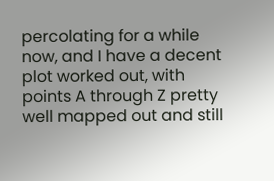percolating for a while now, and I have a decent plot worked out, with points A through Z pretty well mapped out and still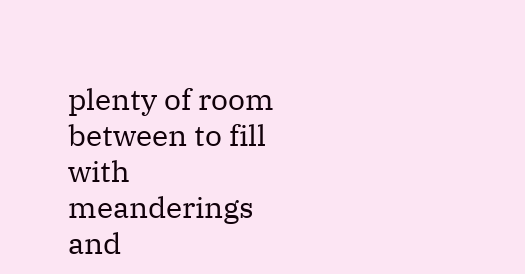plenty of room between to fill with meanderings and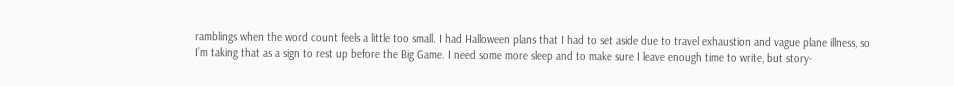ramblings when the word count feels a little too small. I had Halloween plans that I had to set aside due to travel exhaustion and vague plane illness, so I’m taking that as a sign to rest up before the Big Game. I need some more sleep and to make sure I leave enough time to write, but story-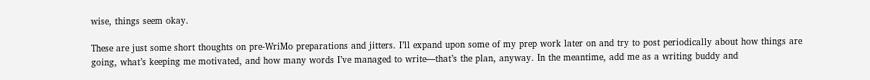wise, things seem okay.

These are just some short thoughts on pre-WriMo preparations and jitters. I’ll expand upon some of my prep work later on and try to post periodically about how things are going, what’s keeping me motivated, and how many words I’ve managed to write—that’s the plan, anyway. In the meantime, add me as a writing buddy and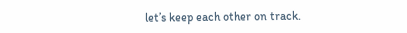let’s keep each other on track.